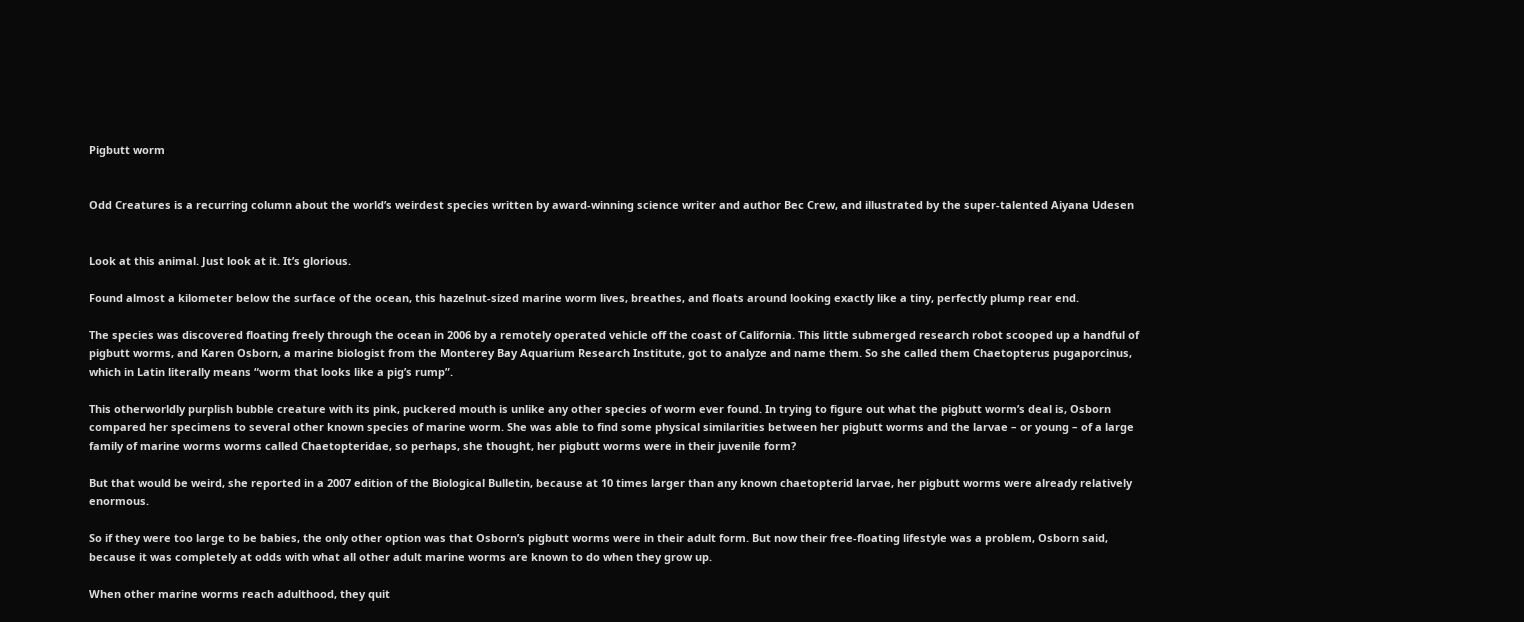Pigbutt worm


Odd Creatures is a recurring column about the world’s weirdest species written by award-winning science writer and author Bec Crew, and illustrated by the super-talented Aiyana Udesen


Look at this animal. Just look at it. It’s glorious.

Found almost a kilometer below the surface of the ocean, this hazelnut-sized marine worm lives, breathes, and floats around looking exactly like a tiny, perfectly plump rear end.

The species was discovered floating freely through the ocean in 2006 by a remotely operated vehicle off the coast of California. This little submerged research robot scooped up a handful of pigbutt worms, and Karen Osborn, a marine biologist from the Monterey Bay Aquarium Research Institute, got to analyze and name them. So she called them Chaetopterus pugaporcinus, which in Latin literally means “worm that looks like a pig’s rump”.

This otherworldly purplish bubble creature with its pink, puckered mouth is unlike any other species of worm ever found. In trying to figure out what the pigbutt worm’s deal is, Osborn compared her specimens to several other known species of marine worm. She was able to find some physical similarities between her pigbutt worms and the larvae – or young – of a large family of marine worms worms called Chaetopteridae, so perhaps, she thought, her pigbutt worms were in their juvenile form?

But that would be weird, she reported in a 2007 edition of the Biological Bulletin, because at 10 times larger than any known chaetopterid larvae, her pigbutt worms were already relatively enormous.

So if they were too large to be babies, the only other option was that Osborn’s pigbutt worms were in their adult form. But now their free-floating lifestyle was a problem, Osborn said, because it was completely at odds with what all other adult marine worms are known to do when they grow up.

When other marine worms reach adulthood, they quit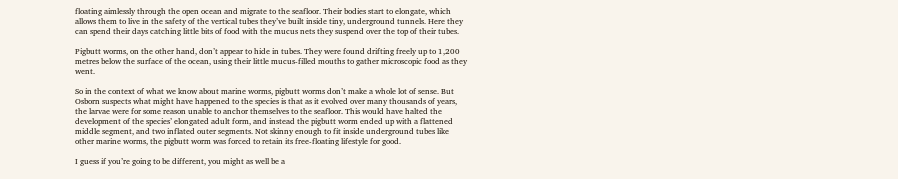floating aimlessly through the open ocean and migrate to the seafloor. Their bodies start to elongate, which allows them to live in the safety of the vertical tubes they’ve built inside tiny, underground tunnels. Here they can spend their days catching little bits of food with the mucus nets they suspend over the top of their tubes.

Pigbutt worms, on the other hand, don’t appear to hide in tubes. They were found drifting freely up to 1,200 metres below the surface of the ocean, using their little mucus-filled mouths to gather microscopic food as they went.

So in the context of what we know about marine worms, pigbutt worms don’t make a whole lot of sense. But Osborn suspects what might have happened to the species is that as it evolved over many thousands of years, the larvae were for some reason unable to anchor themselves to the seafloor. This would have halted the development of the species’ elongated adult form, and instead the pigbutt worm ended up with a flattened middle segment, and two inflated outer segments. Not skinny enough to fit inside underground tubes like other marine worms, the pigbutt worm was forced to retain its free-floating lifestyle for good.

I guess if you’re going to be different, you might as well be a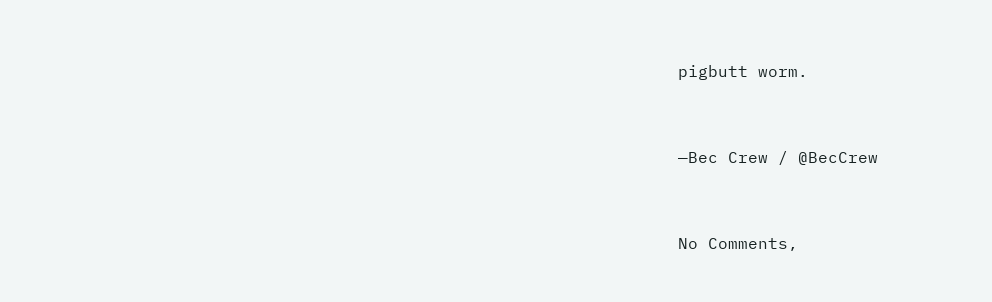pigbutt worm.


—Bec Crew / @BecCrew


No Comments,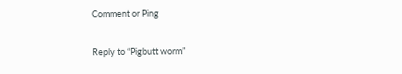Comment or Ping

Reply to “Pigbutt worm”